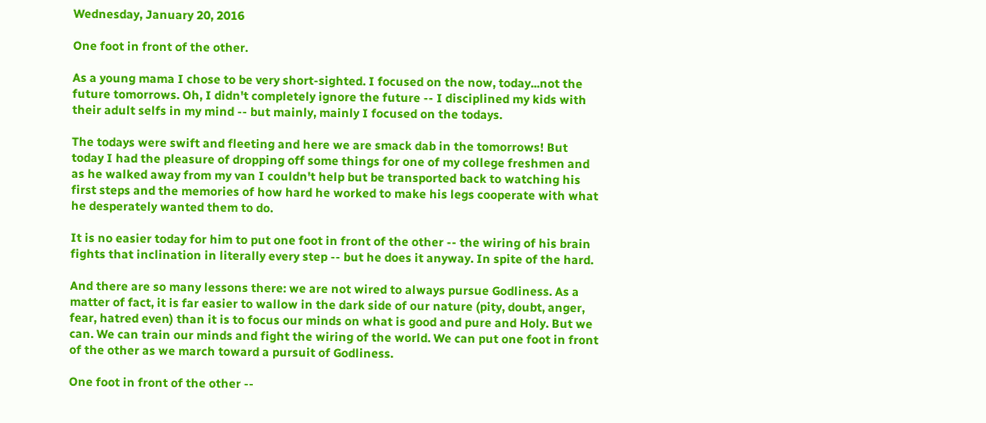Wednesday, January 20, 2016

One foot in front of the other.

As a young mama I chose to be very short-sighted. I focused on the now, today...not the future tomorrows. Oh, I didn't completely ignore the future -- I disciplined my kids with their adult selfs in my mind -- but mainly, mainly I focused on the todays.

The todays were swift and fleeting and here we are smack dab in the tomorrows! But today I had the pleasure of dropping off some things for one of my college freshmen and as he walked away from my van I couldn't help but be transported back to watching his first steps and the memories of how hard he worked to make his legs cooperate with what he desperately wanted them to do.

It is no easier today for him to put one foot in front of the other -- the wiring of his brain fights that inclination in literally every step -- but he does it anyway. In spite of the hard.

And there are so many lessons there: we are not wired to always pursue Godliness. As a matter of fact, it is far easier to wallow in the dark side of our nature (pity, doubt, anger, fear, hatred even) than it is to focus our minds on what is good and pure and Holy. But we can. We can train our minds and fight the wiring of the world. We can put one foot in front of the other as we march toward a pursuit of Godliness.

One foot in front of the other --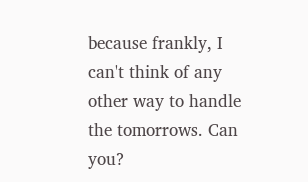because frankly, I can't think of any other way to handle the tomorrows. Can you?